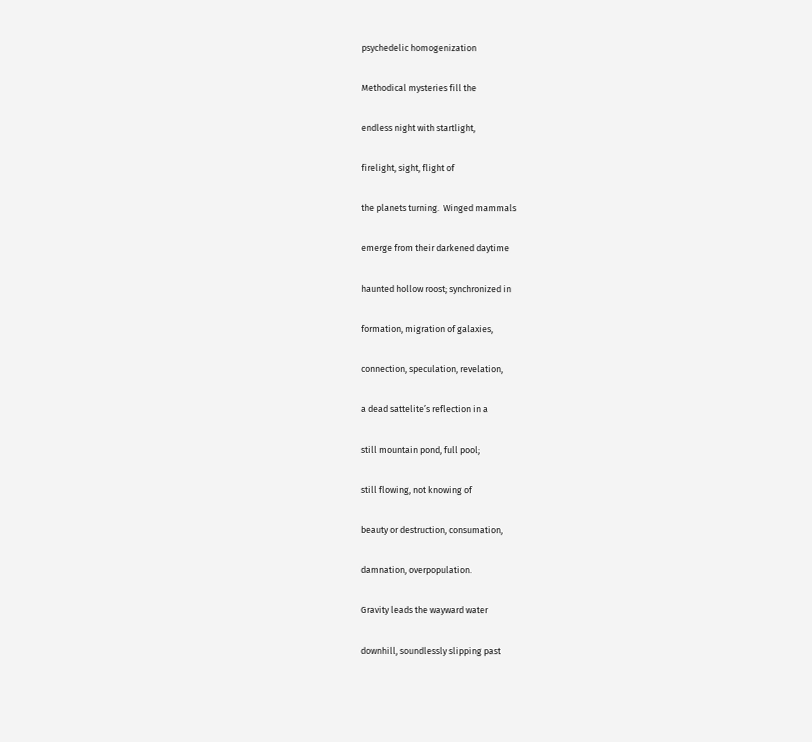psychedelic homogenization

Methodical mysteries fill the

endless night with startlight,

firelight, sight, flight of

the planets turning.  Winged mammals

emerge from their darkened daytime

haunted hollow roost; synchronized in

formation, migration of galaxies,

connection, speculation, revelation,

a dead sattelite’s reflection in a

still mountain pond, full pool;

still flowing, not knowing of

beauty or destruction, consumation,

damnation, overpopulation.

Gravity leads the wayward water

downhill, soundlessly slipping past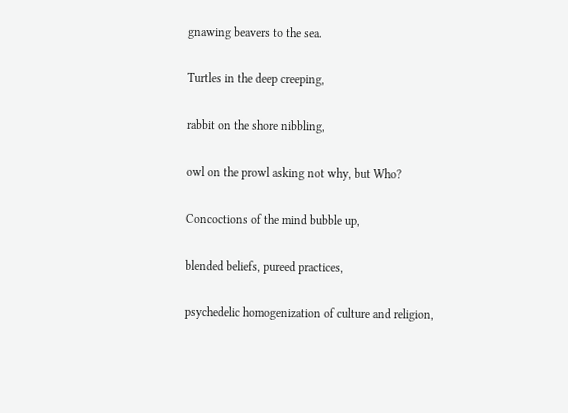gnawing beavers to the sea.

Turtles in the deep creeping,

rabbit on the shore nibbling,

owl on the prowl asking not why, but Who?

Concoctions of the mind bubble up,

blended beliefs, pureed practices,

psychedelic homogenization of culture and religion,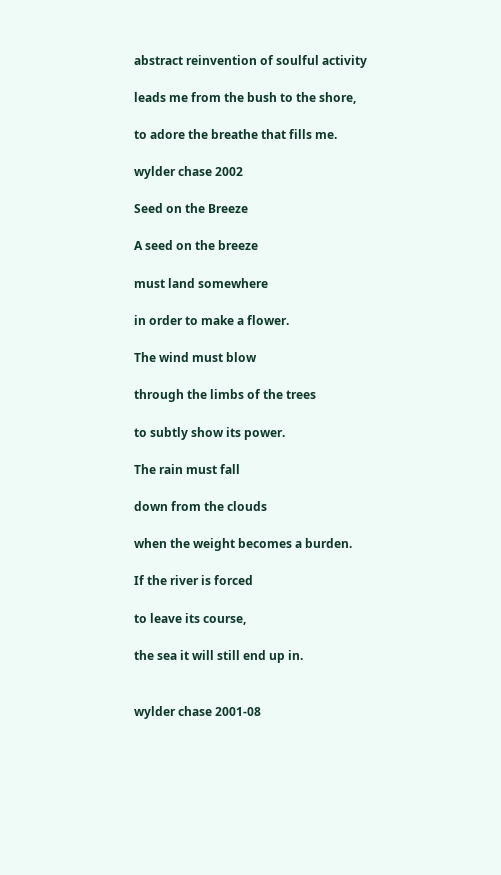abstract reinvention of soulful activity

leads me from the bush to the shore,

to adore the breathe that fills me.

wylder chase 2002

Seed on the Breeze

A seed on the breeze

must land somewhere

in order to make a flower.

The wind must blow

through the limbs of the trees

to subtly show its power.

The rain must fall

down from the clouds

when the weight becomes a burden.

If the river is forced

to leave its course,

the sea it will still end up in.


wylder chase 2001-08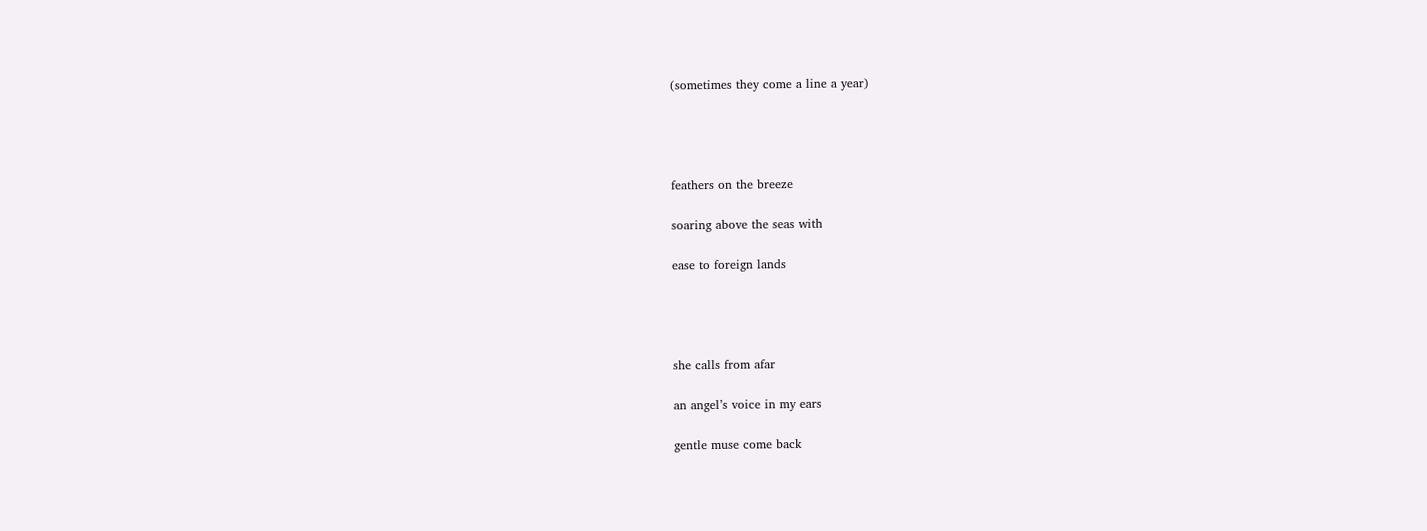(sometimes they come a line a year)




feathers on the breeze

soaring above the seas with

ease to foreign lands




she calls from afar

an angel’s voice in my ears

gentle muse come back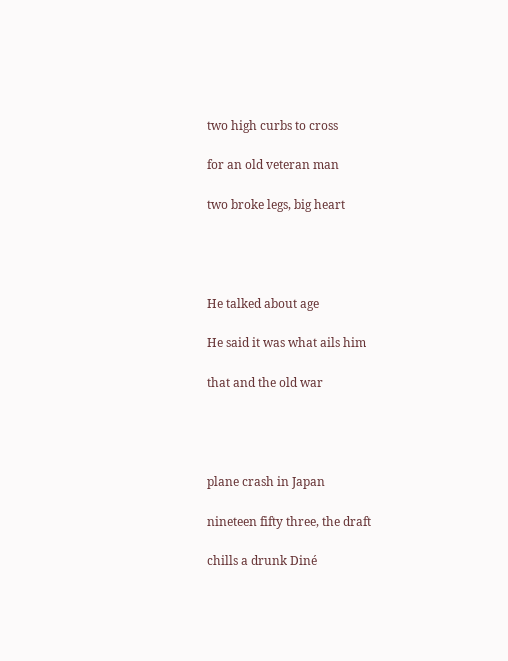two high curbs to cross

for an old veteran man

two broke legs, big heart




He talked about age

He said it was what ails him

that and the old war




plane crash in Japan

nineteen fifty three, the draft

chills a drunk Diné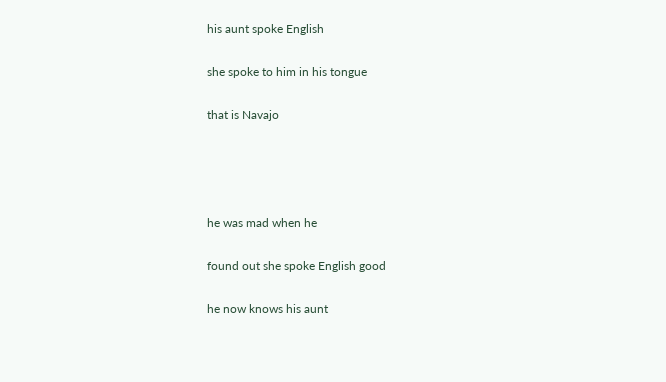his aunt spoke English

she spoke to him in his tongue

that is Navajo




he was mad when he

found out she spoke English good

he now knows his aunt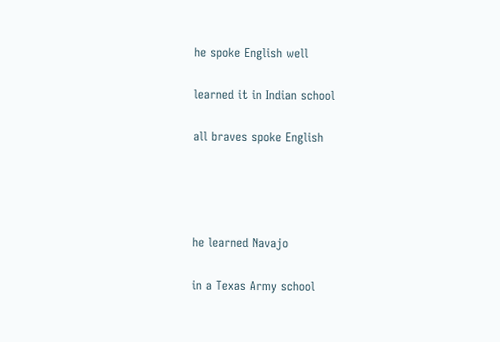he spoke English well

learned it in Indian school

all braves spoke English




he learned Navajo

in a Texas Army school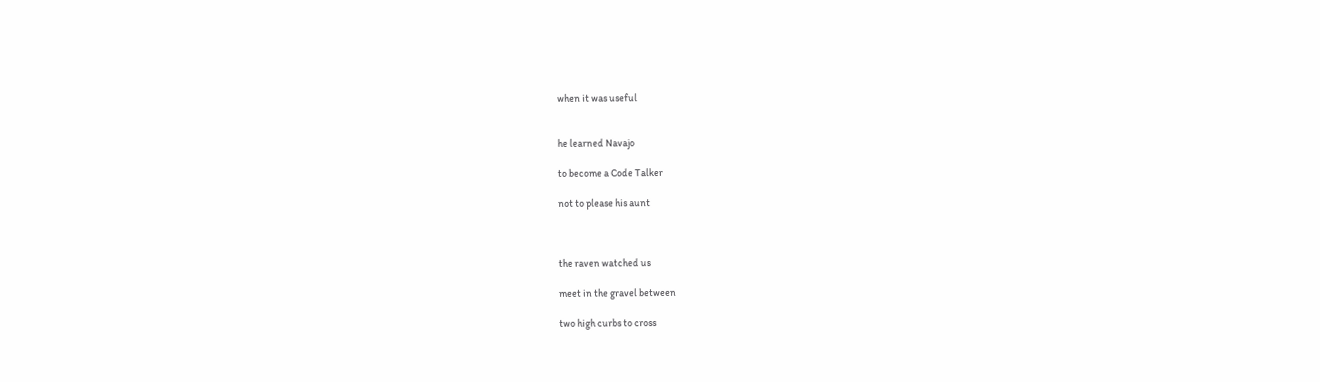when it was useful


he learned Navajo

to become a Code Talker

not to please his aunt



the raven watched us

meet in the gravel between

two high curbs to cross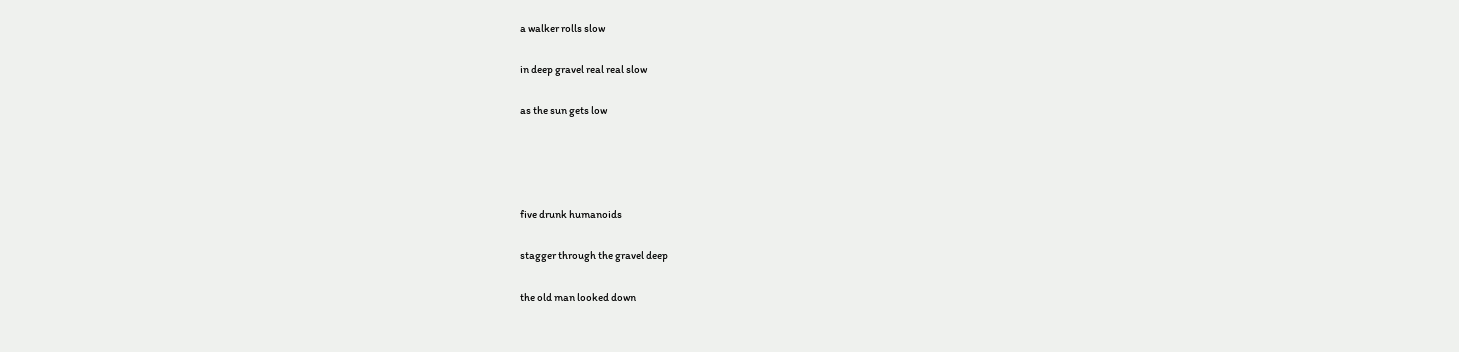a walker rolls slow

in deep gravel real real slow

as the sun gets low




five drunk humanoids

stagger through the gravel deep

the old man looked down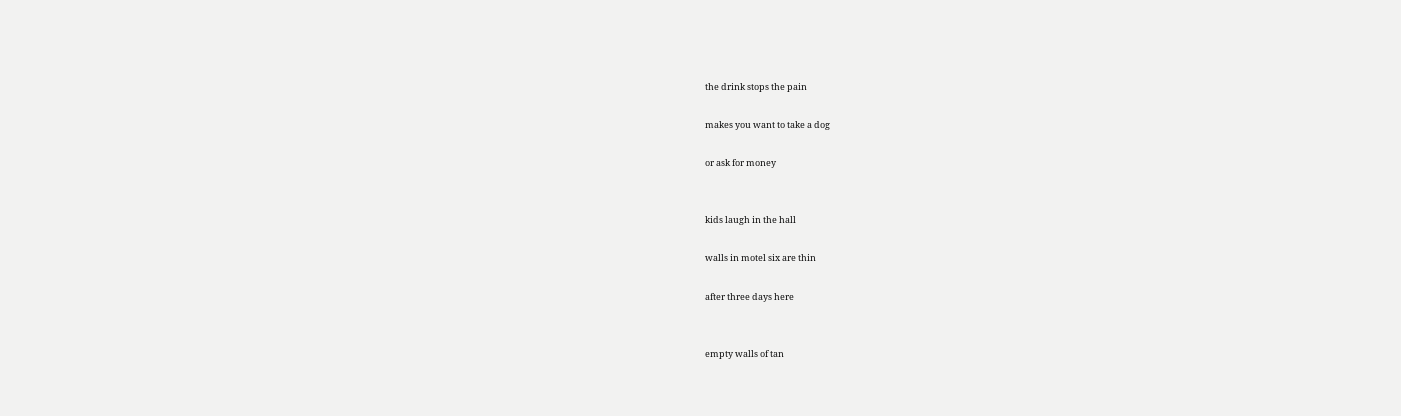the drink stops the pain

makes you want to take a dog

or ask for money


kids laugh in the hall

walls in motel six are thin

after three days here


empty walls of tan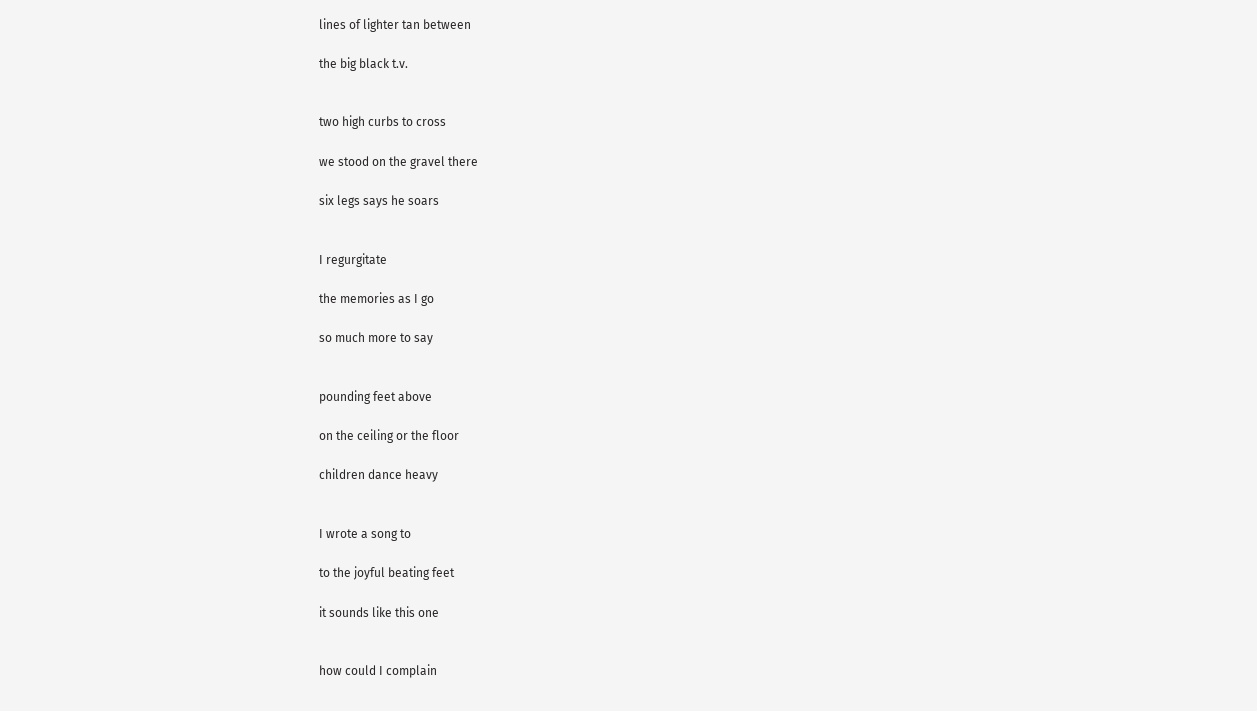lines of lighter tan between

the big black t.v.


two high curbs to cross

we stood on the gravel there

six legs says he soars


I regurgitate

the memories as I go

so much more to say


pounding feet above

on the ceiling or the floor

children dance heavy


I wrote a song to

to the joyful beating feet

it sounds like this one


how could I complain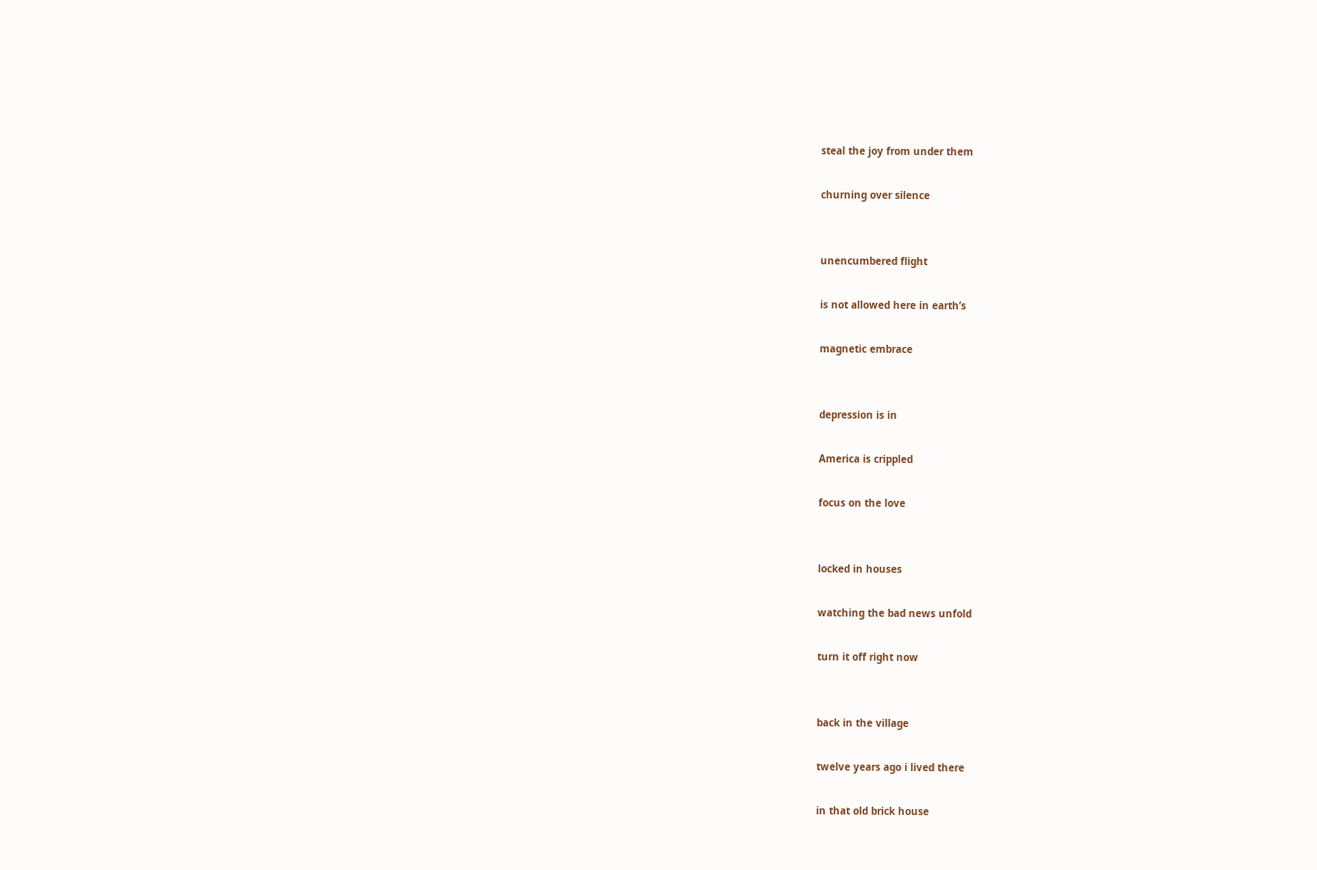steal the joy from under them

churning over silence


unencumbered flight

is not allowed here in earth’s

magnetic embrace


depression is in

America is crippled

focus on the love


locked in houses

watching the bad news unfold

turn it off right now


back in the village

twelve years ago i lived there

in that old brick house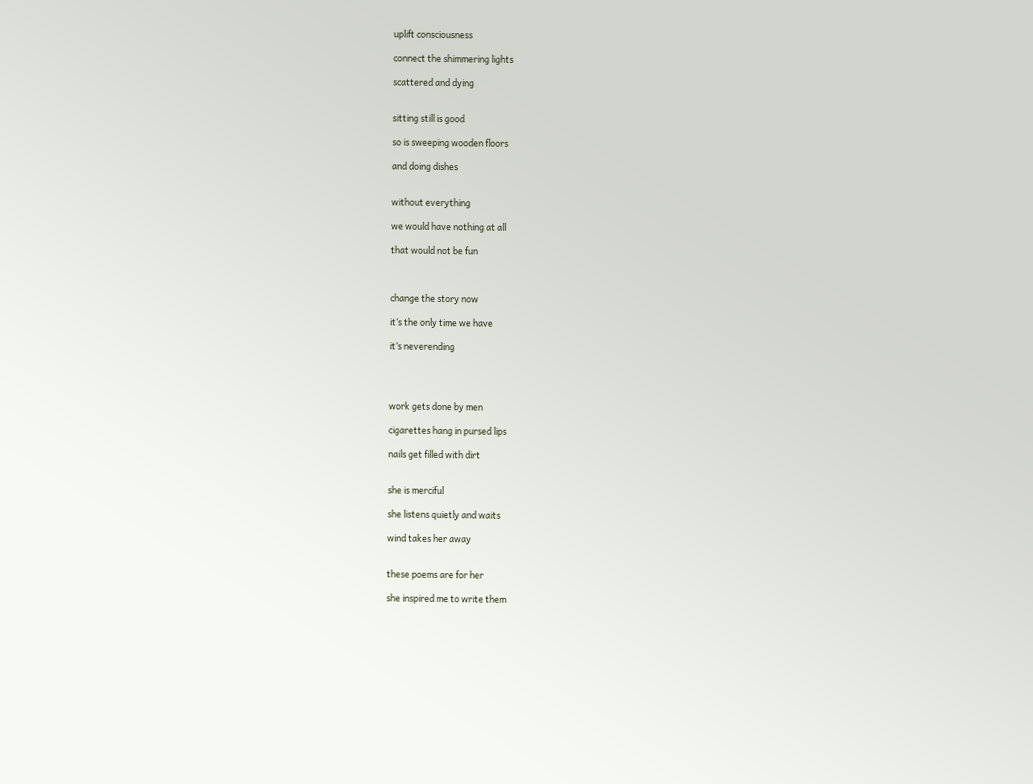uplift consciousness

connect the shimmering lights

scattered and dying


sitting still is good

so is sweeping wooden floors

and doing dishes


without everything

we would have nothing at all

that would not be fun



change the story now

it’s the only time we have

it’s neverending




work gets done by men

cigarettes hang in pursed lips

nails get filled with dirt


she is merciful

she listens quietly and waits

wind takes her away


these poems are for her

she inspired me to write them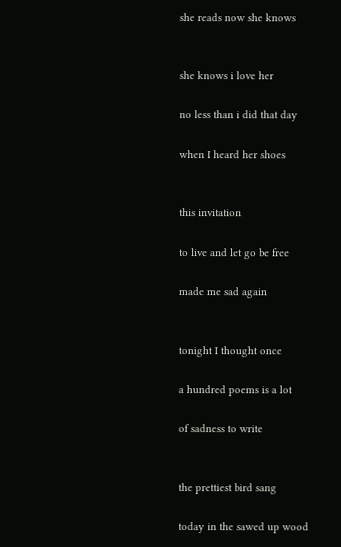she reads now she knows


she knows i love her

no less than i did that day

when I heard her shoes


this invitation

to live and let go be free

made me sad again


tonight I thought once

a hundred poems is a lot

of sadness to write


the prettiest bird sang

today in the sawed up wood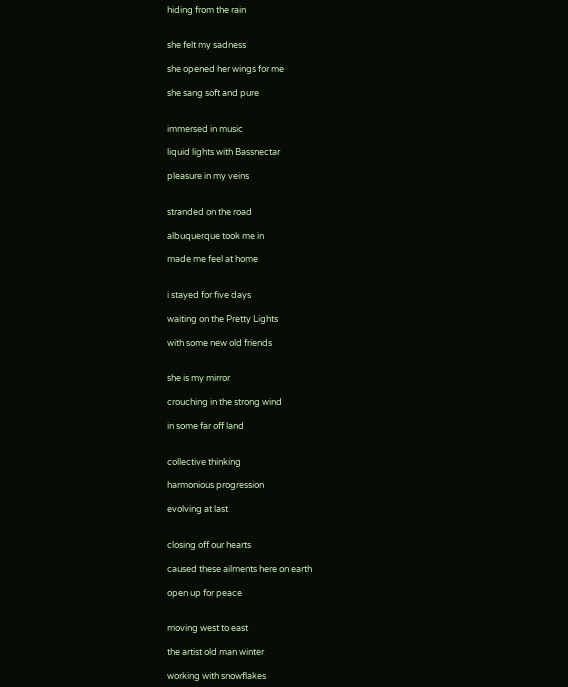hiding from the rain


she felt my sadness

she opened her wings for me

she sang soft and pure


immersed in music

liquid lights with Bassnectar

pleasure in my veins


stranded on the road

albuquerque took me in

made me feel at home


i stayed for five days

waiting on the Pretty Lights

with some new old friends


she is my mirror

crouching in the strong wind

in some far off land


collective thinking

harmonious progression

evolving at last


closing off our hearts

caused these ailments here on earth

open up for peace


moving west to east

the artist old man winter

working with snowflakes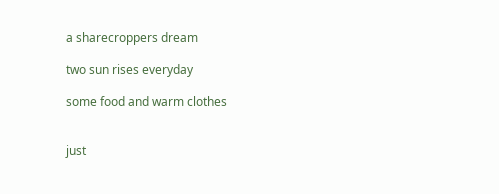a sharecroppers dream

two sun rises everyday

some food and warm clothes


just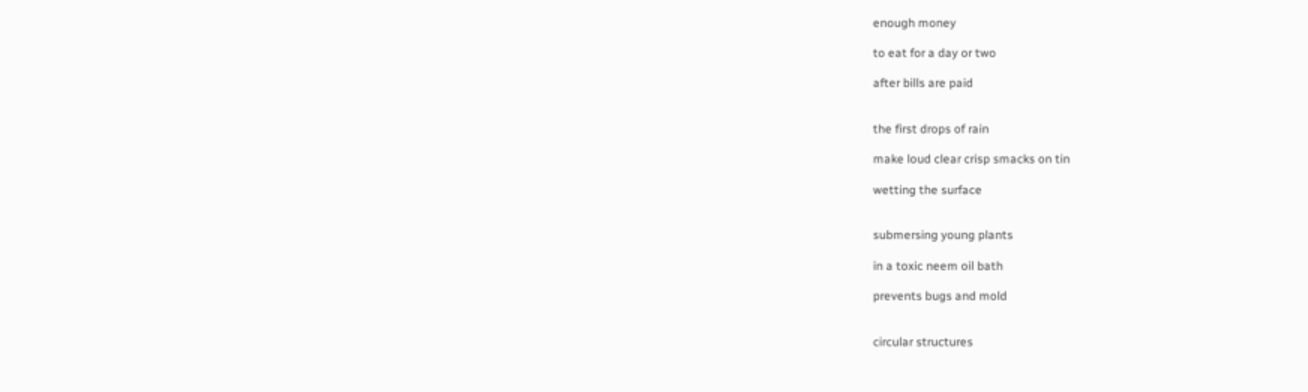enough money

to eat for a day or two

after bills are paid


the first drops of rain

make loud clear crisp smacks on tin

wetting the surface


submersing young plants

in a toxic neem oil bath

prevents bugs and mold


circular structures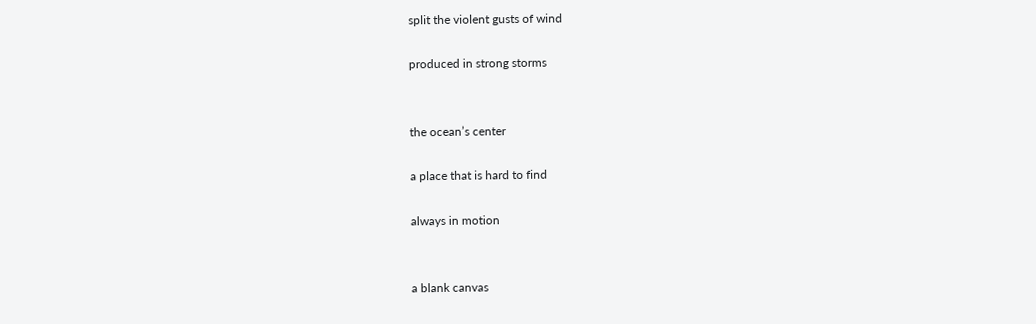split the violent gusts of wind

produced in strong storms


the ocean’s center

a place that is hard to find

always in motion


a blank canvas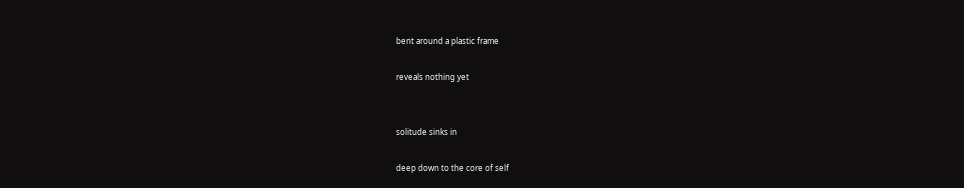bent around a plastic frame

reveals nothing yet


solitude sinks in

deep down to the core of self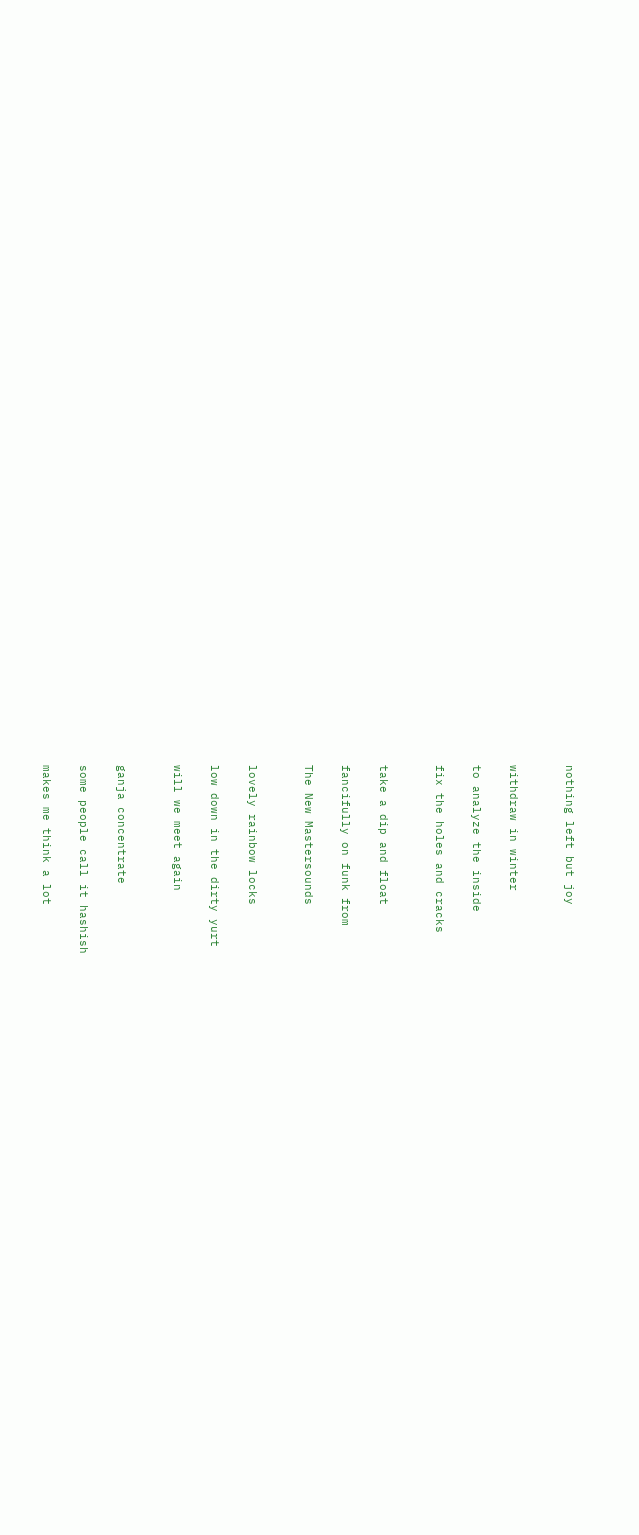nothing left but joy


withdraw in winter

to analyze the inside

fix the holes and cracks


take a dip and float

fancifully on funk from

The New Mastersounds


lovely rainbow locks

low down in the dirty yurt

will we meet again


ganja concentrate

some people call it hashish

makes me think a lot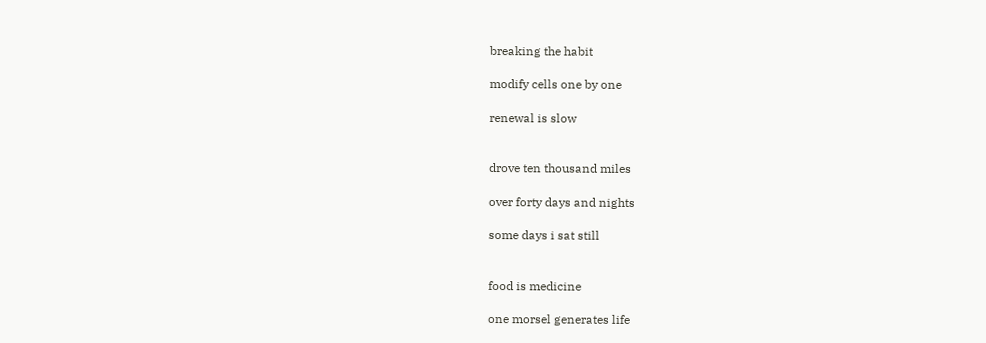breaking the habit

modify cells one by one

renewal is slow


drove ten thousand miles

over forty days and nights

some days i sat still


food is medicine

one morsel generates life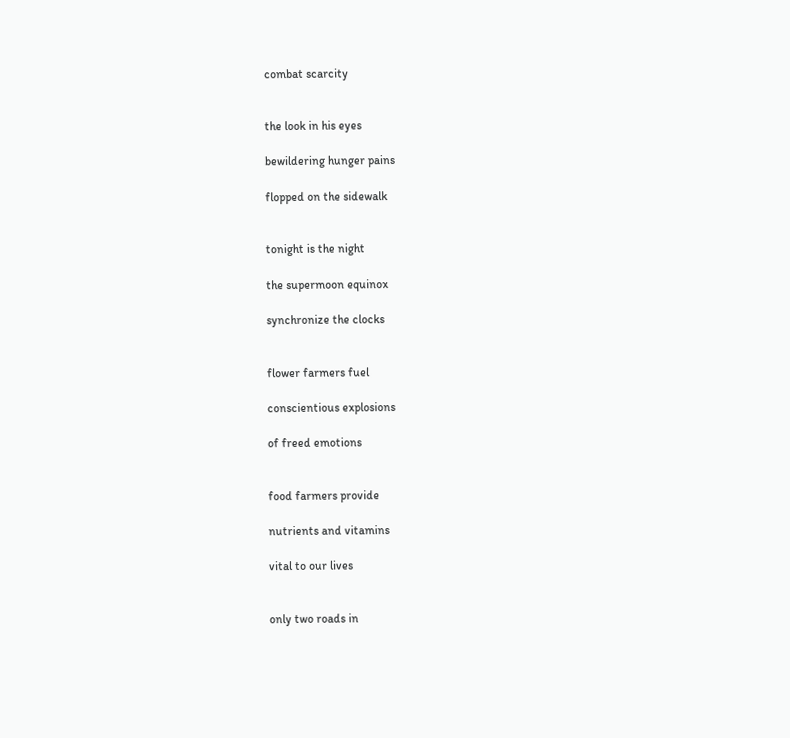combat scarcity


the look in his eyes

bewildering hunger pains

flopped on the sidewalk


tonight is the night

the supermoon equinox

synchronize the clocks


flower farmers fuel

conscientious explosions

of freed emotions


food farmers provide

nutrients and vitamins

vital to our lives


only two roads in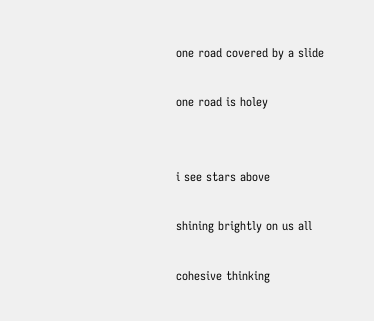one road covered by a slide

one road is holey


i see stars above

shining brightly on us all

cohesive thinking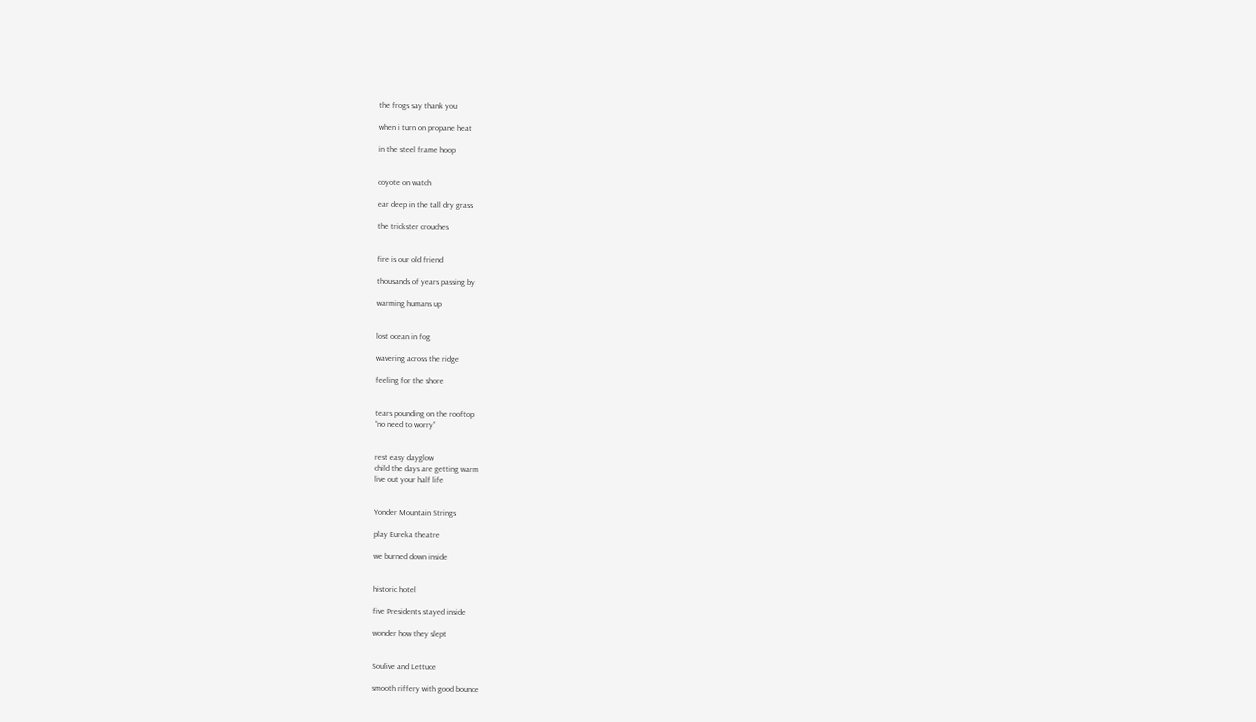the frogs say thank you

when i turn on propane heat

in the steel frame hoop


coyote on watch

ear deep in the tall dry grass

the trickster crouches


fire is our old friend

thousands of years passing by

warming humans up


lost ocean in fog

wavering across the ridge

feeling for the shore


tears pounding on the rooftop
“no need to worry”


rest easy dayglow
child the days are getting warm
live out your half life


Yonder Mountain Strings

play Eureka theatre

we burned down inside


historic hotel

five Presidents stayed inside

wonder how they slept


Soulive and Lettuce

smooth riffery with good bounce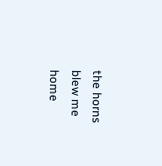the horns blew me home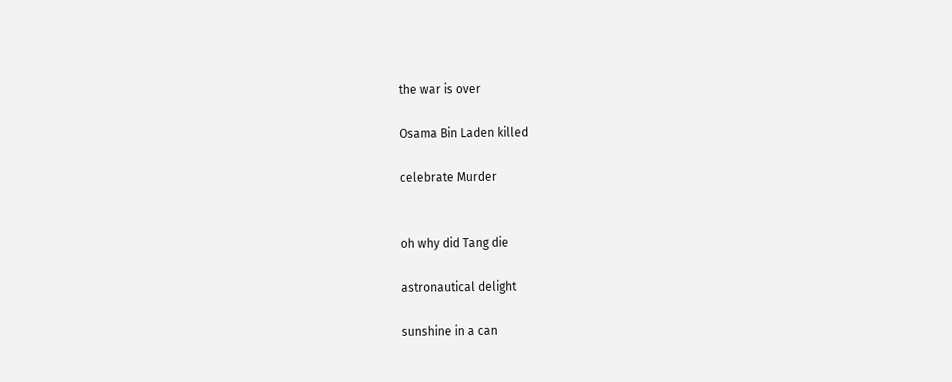the war is over

Osama Bin Laden killed

celebrate Murder


oh why did Tang die

astronautical delight

sunshine in a can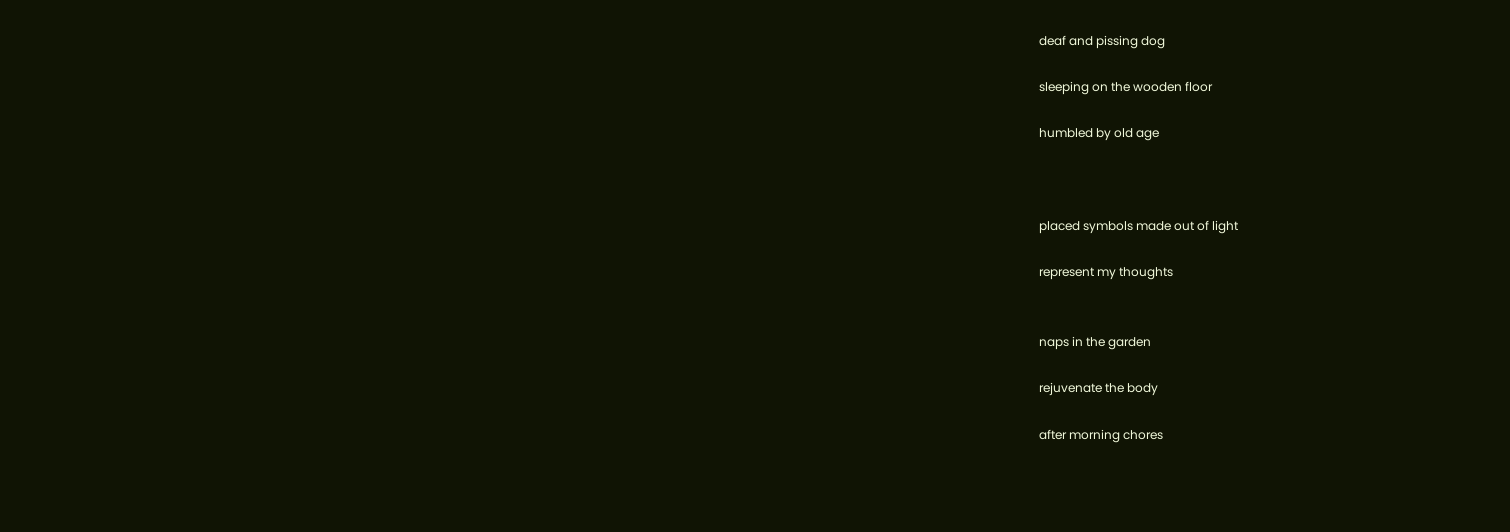deaf and pissing dog

sleeping on the wooden floor

humbled by old age



placed symbols made out of light

represent my thoughts


naps in the garden

rejuvenate the body

after morning chores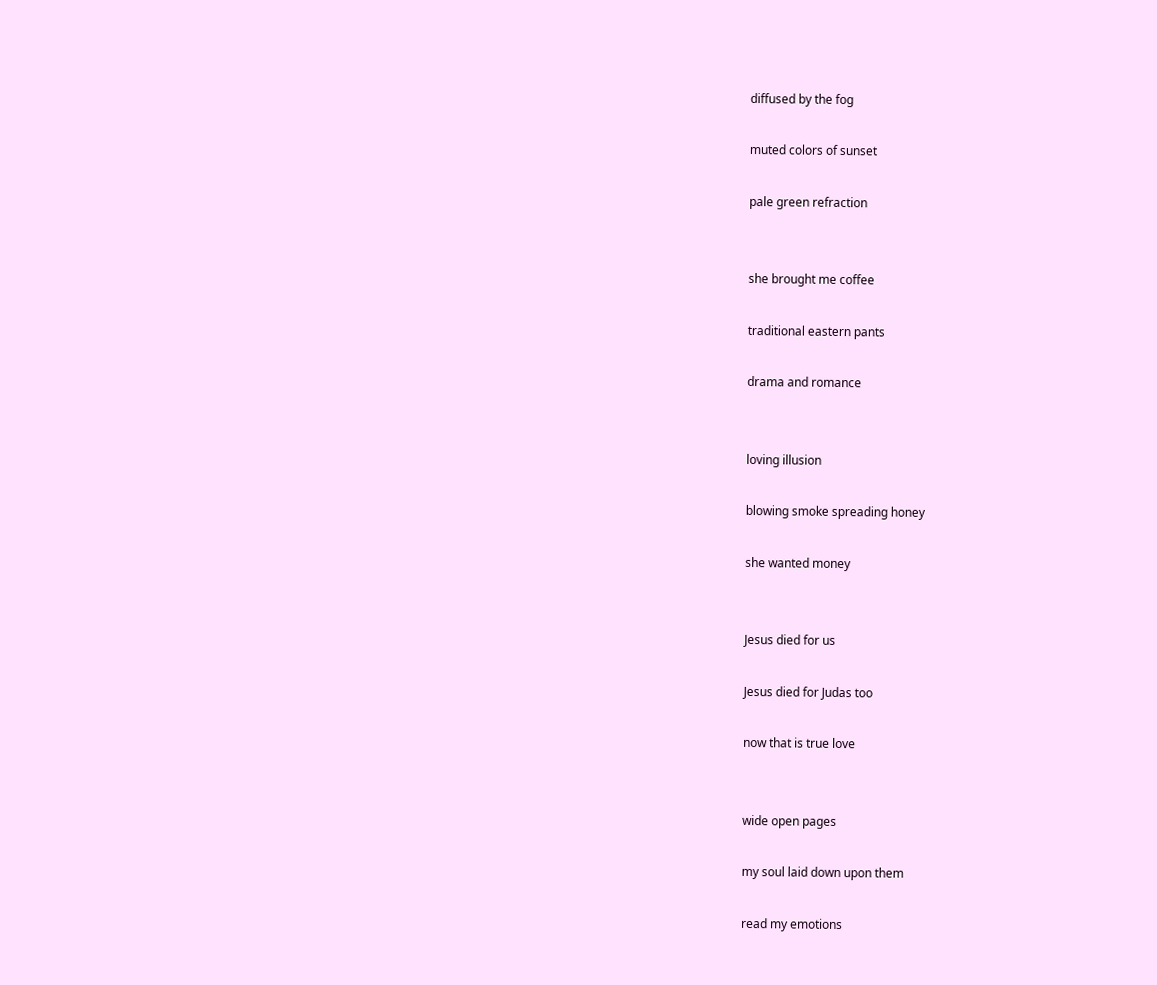diffused by the fog

muted colors of sunset

pale green refraction


she brought me coffee

traditional eastern pants

drama and romance


loving illusion

blowing smoke spreading honey

she wanted money


Jesus died for us

Jesus died for Judas too

now that is true love


wide open pages

my soul laid down upon them

read my emotions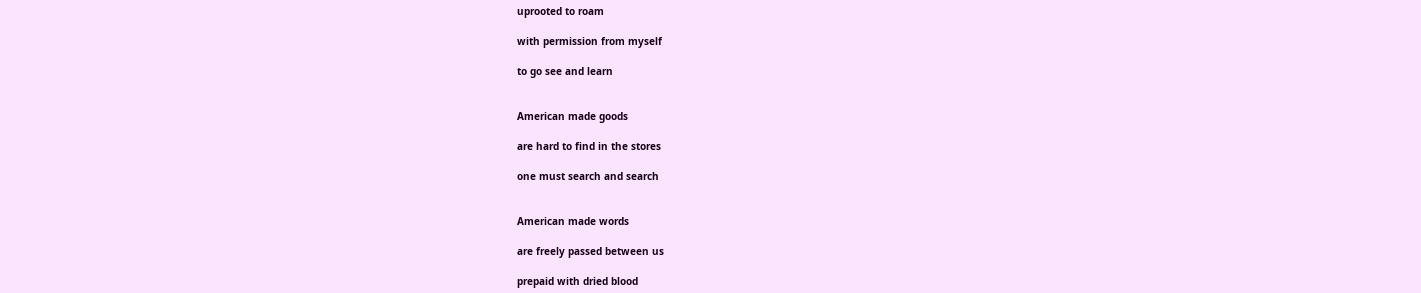uprooted to roam

with permission from myself

to go see and learn


American made goods

are hard to find in the stores

one must search and search


American made words

are freely passed between us

prepaid with dried blood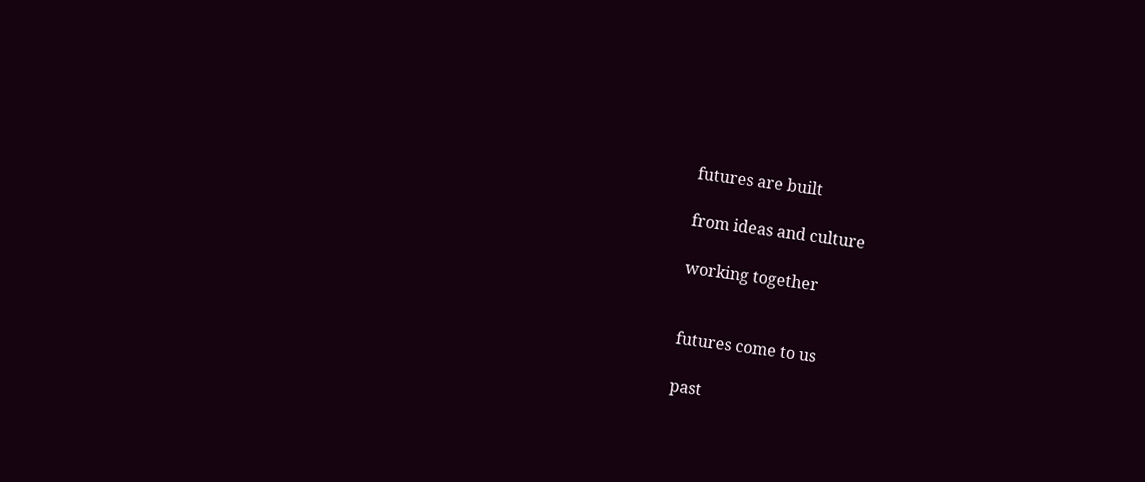futures are built

from ideas and culture

working together


futures come to us

past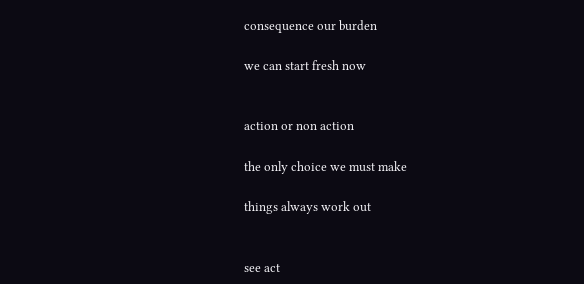consequence our burden

we can start fresh now


action or non action

the only choice we must make

things always work out


see act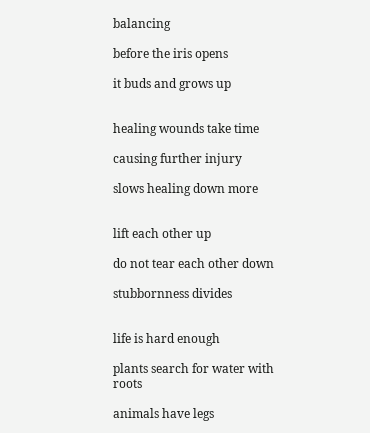balancing

before the iris opens

it buds and grows up


healing wounds take time

causing further injury

slows healing down more


lift each other up

do not tear each other down

stubbornness divides


life is hard enough

plants search for water with roots

animals have legs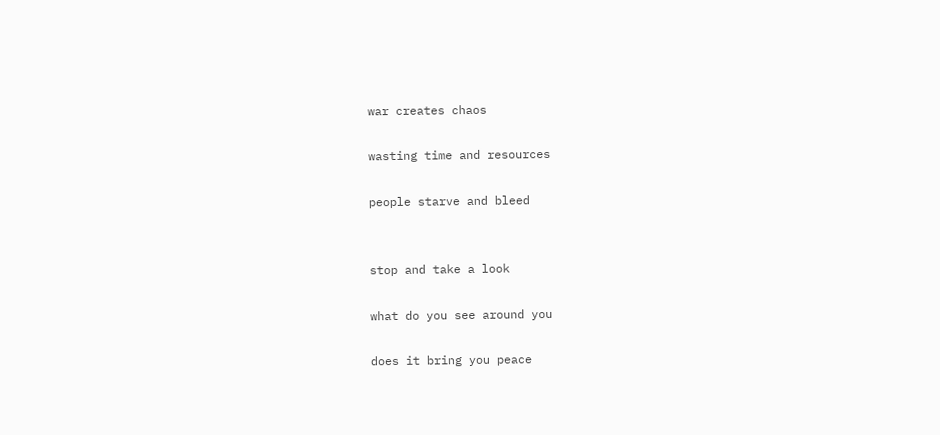war creates chaos

wasting time and resources

people starve and bleed


stop and take a look

what do you see around you

does it bring you peace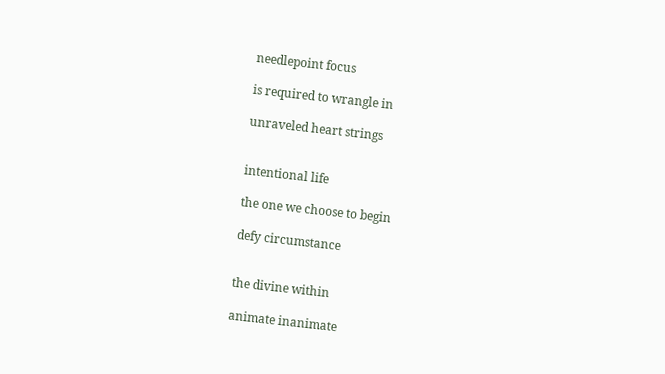needlepoint focus

is required to wrangle in

unraveled heart strings


intentional life

the one we choose to begin

defy circumstance


the divine within

animate inanimate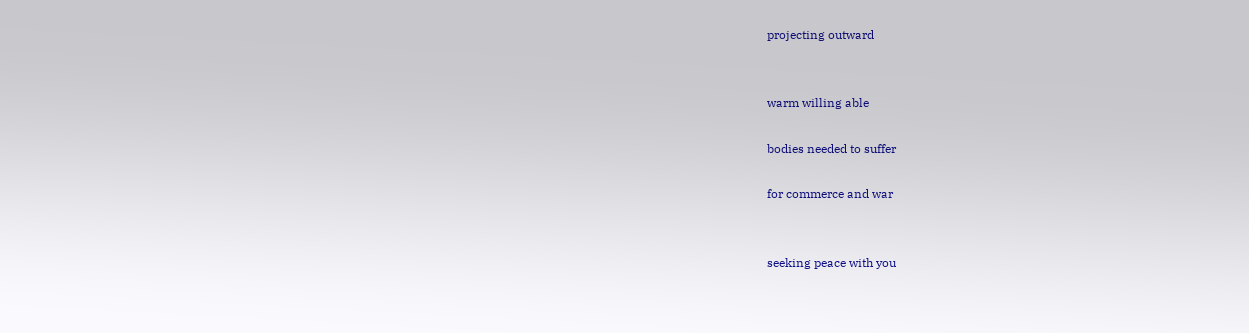projecting outward


warm willing able

bodies needed to suffer

for commerce and war


seeking peace with you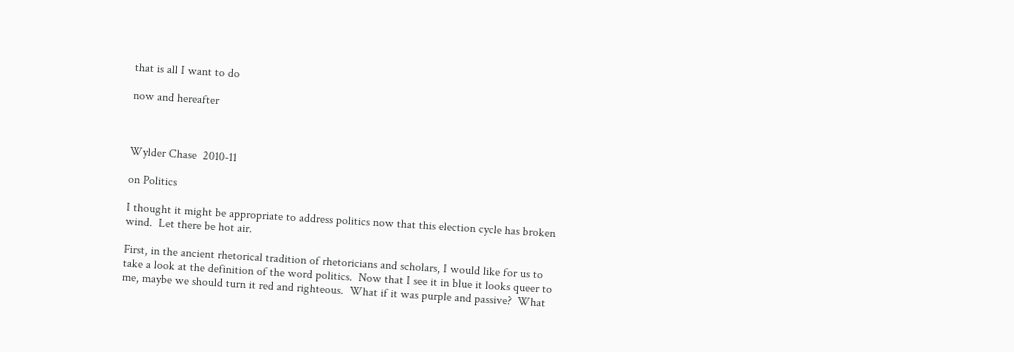that is all I want to do

now and hereafter



Wylder Chase  2010-11

on Politics

I thought it might be appropriate to address politics now that this election cycle has broken wind.  Let there be hot air.

First, in the ancient rhetorical tradition of rhetoricians and scholars, I would like for us to take a look at the definition of the word politics.  Now that I see it in blue it looks queer to me, maybe we should turn it red and righteous.  What if it was purple and passive?  What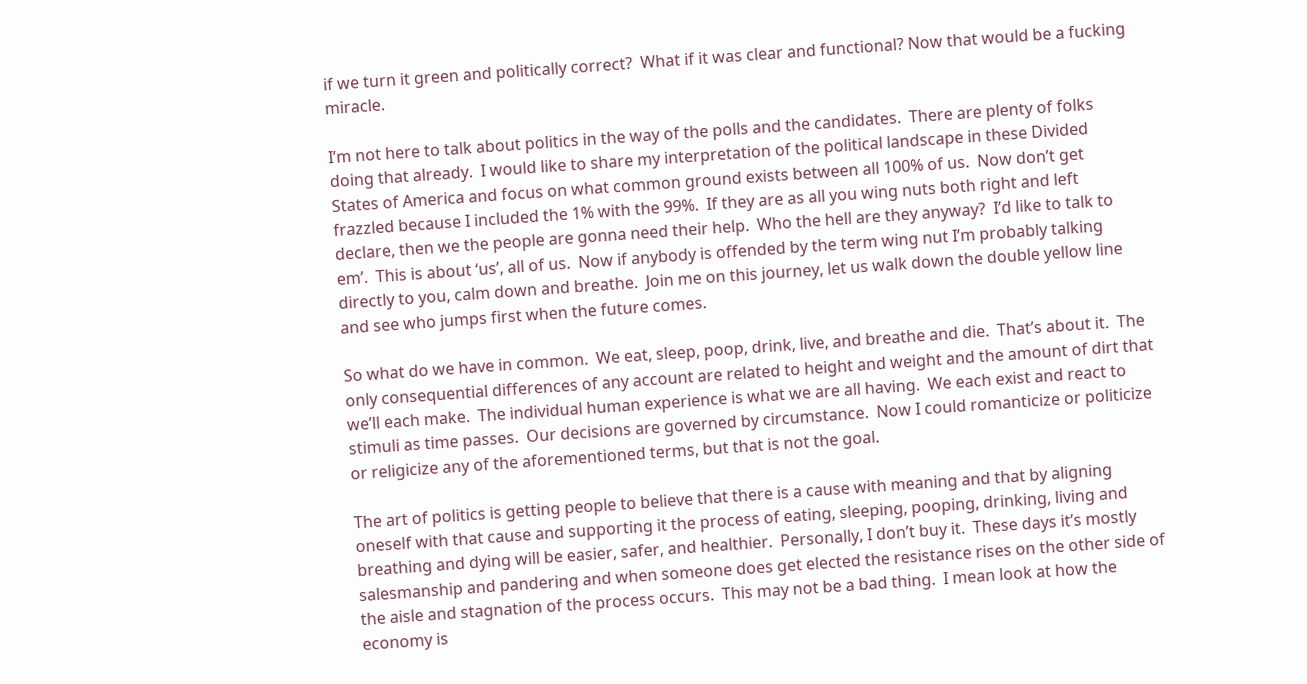if we turn it green and politically correct?  What if it was clear and functional? Now that would be a fucking miracle.

I’m not here to talk about politics in the way of the polls and the candidates.  There are plenty of folks doing that already.  I would like to share my interpretation of the political landscape in these Divided States of America and focus on what common ground exists between all 100% of us.  Now don’t get frazzled because I included the 1% with the 99%.  If they are as all you wing nuts both right and left declare, then we the people are gonna need their help.  Who the hell are they anyway?  I’d like to talk to em’.  This is about ‘us’, all of us.  Now if anybody is offended by the term wing nut I’m probably talking directly to you, calm down and breathe.  Join me on this journey, let us walk down the double yellow line and see who jumps first when the future comes.

So what do we have in common.  We eat, sleep, poop, drink, live, and breathe and die.  That’s about it.  The only consequential differences of any account are related to height and weight and the amount of dirt that we’ll each make.  The individual human experience is what we are all having.  We each exist and react to stimuli as time passes.  Our decisions are governed by circumstance.  Now I could romanticize or politicize or religicize any of the aforementioned terms, but that is not the goal.

The art of politics is getting people to believe that there is a cause with meaning and that by aligning oneself with that cause and supporting it the process of eating, sleeping, pooping, drinking, living and breathing and dying will be easier, safer, and healthier.  Personally, I don’t buy it.  These days it’s mostly salesmanship and pandering and when someone does get elected the resistance rises on the other side of the aisle and stagnation of the process occurs.  This may not be a bad thing.  I mean look at how the economy is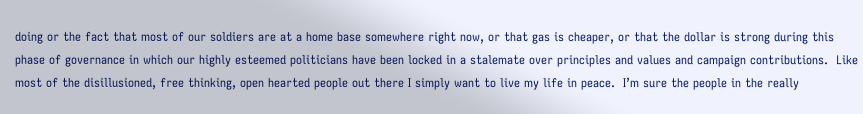doing or the fact that most of our soldiers are at a home base somewhere right now, or that gas is cheaper, or that the dollar is strong during this phase of governance in which our highly esteemed politicians have been locked in a stalemate over principles and values and campaign contributions.  Like most of the disillusioned, free thinking, open hearted people out there I simply want to live my life in peace.  I’m sure the people in the really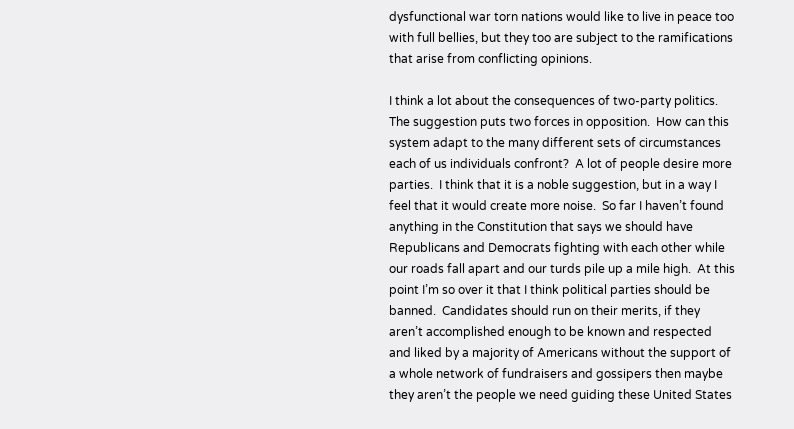dysfunctional war torn nations would like to live in peace too with full bellies, but they too are subject to the ramifications that arise from conflicting opinions.

I think a lot about the consequences of two-party politics.  The suggestion puts two forces in opposition.  How can this system adapt to the many different sets of circumstances each of us individuals confront?  A lot of people desire more parties.  I think that it is a noble suggestion, but in a way I feel that it would create more noise.  So far I haven’t found anything in the Constitution that says we should have Republicans and Democrats fighting with each other while our roads fall apart and our turds pile up a mile high.  At this point I’m so over it that I think political parties should be banned.  Candidates should run on their merits, if they aren’t accomplished enough to be known and respected and liked by a majority of Americans without the support of a whole network of fundraisers and gossipers then maybe they aren’t the people we need guiding these United States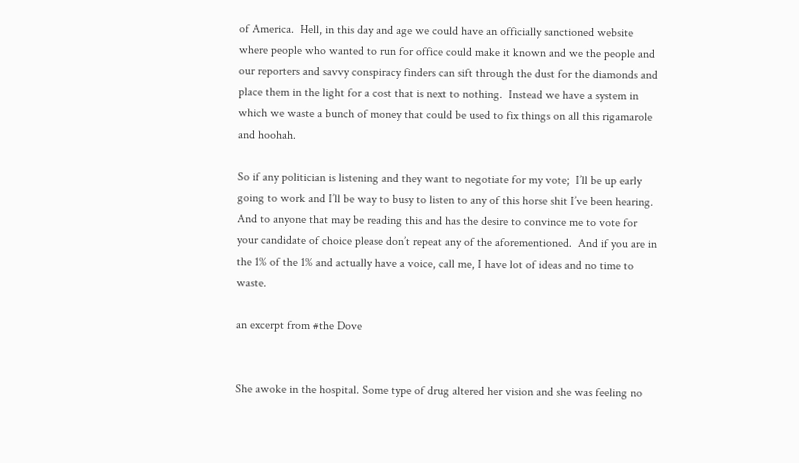of America.  Hell, in this day and age we could have an officially sanctioned website where people who wanted to run for office could make it known and we the people and our reporters and savvy conspiracy finders can sift through the dust for the diamonds and place them in the light for a cost that is next to nothing.  Instead we have a system in which we waste a bunch of money that could be used to fix things on all this rigamarole and hoohah.

So if any politician is listening and they want to negotiate for my vote;  I’ll be up early  going to work and I’ll be way to busy to listen to any of this horse shit I’ve been hearing.  And to anyone that may be reading this and has the desire to convince me to vote for your candidate of choice please don’t repeat any of the aforementioned.  And if you are in the 1% of the 1% and actually have a voice, call me, I have lot of ideas and no time to waste.

an excerpt from #the Dove


She awoke in the hospital. Some type of drug altered her vision and she was feeling no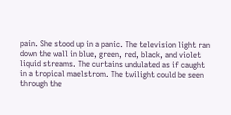pain. She stood up in a panic. The television light ran down the wall in blue, green, red, black, and violet liquid streams. The curtains undulated as if caught in a tropical maelstrom. The twilight could be seen through the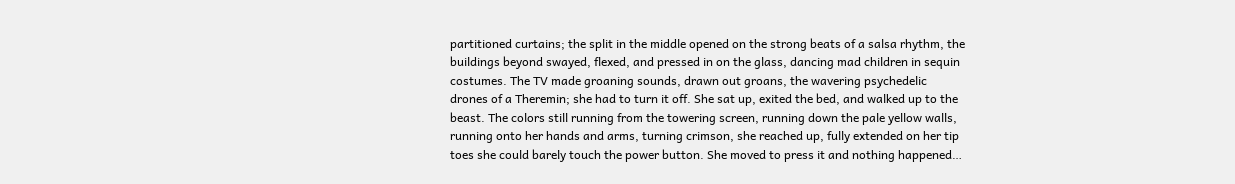partitioned curtains; the split in the middle opened on the strong beats of a salsa rhythm, the buildings beyond swayed, flexed, and pressed in on the glass, dancing mad children in sequin costumes. The TV made groaning sounds, drawn out groans, the wavering psychedelic drones of a Theremin; she had to turn it off. She sat up, exited the bed, and walked up to the beast. The colors still running from the towering screen, running down the pale yellow walls, running onto her hands and arms, turning crimson, she reached up, fully extended on her tip toes she could barely touch the power button. She moved to press it and nothing happened…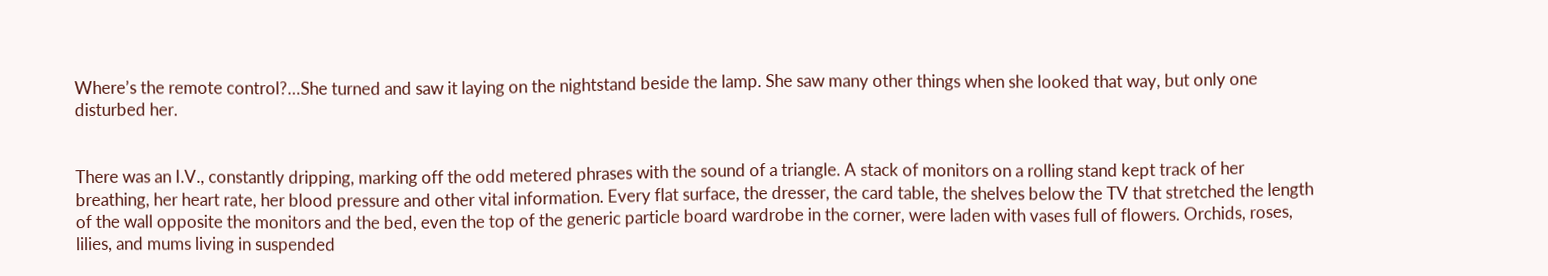Where’s the remote control?…She turned and saw it laying on the nightstand beside the lamp. She saw many other things when she looked that way, but only one disturbed her.


There was an I.V., constantly dripping, marking off the odd metered phrases with the sound of a triangle. A stack of monitors on a rolling stand kept track of her breathing, her heart rate, her blood pressure and other vital information. Every flat surface, the dresser, the card table, the shelves below the TV that stretched the length of the wall opposite the monitors and the bed, even the top of the generic particle board wardrobe in the corner, were laden with vases full of flowers. Orchids, roses, lilies, and mums living in suspended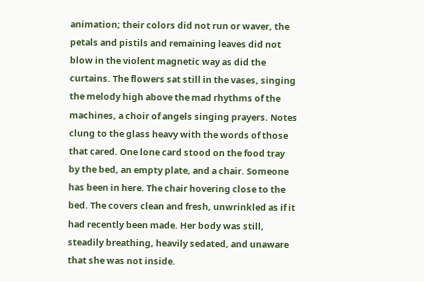animation; their colors did not run or waver, the petals and pistils and remaining leaves did not blow in the violent magnetic way as did the curtains. The flowers sat still in the vases, singing the melody high above the mad rhythms of the machines, a choir of angels singing prayers. Notes clung to the glass heavy with the words of those that cared. One lone card stood on the food tray by the bed, an empty plate, and a chair. Someone has been in here. The chair hovering close to the bed. The covers clean and fresh, unwrinkled as if it had recently been made. Her body was still, steadily breathing, heavily sedated, and unaware that she was not inside.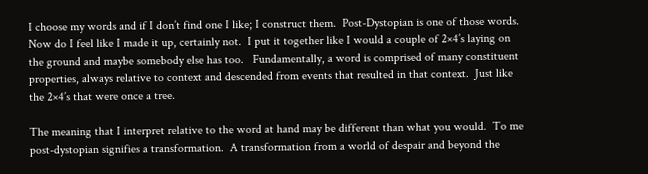I choose my words and if I don’t find one I like; I construct them.  Post-Dystopian is one of those words.  Now do I feel like I made it up, certainly not.  I put it together like I would a couple of 2×4’s laying on the ground and maybe somebody else has too.   Fundamentally, a word is comprised of many constituent properties, always relative to context and descended from events that resulted in that context.  Just like the 2×4’s that were once a tree.

The meaning that I interpret relative to the word at hand may be different than what you would.  To me post-dystopian signifies a transformation.  A transformation from a world of despair and beyond the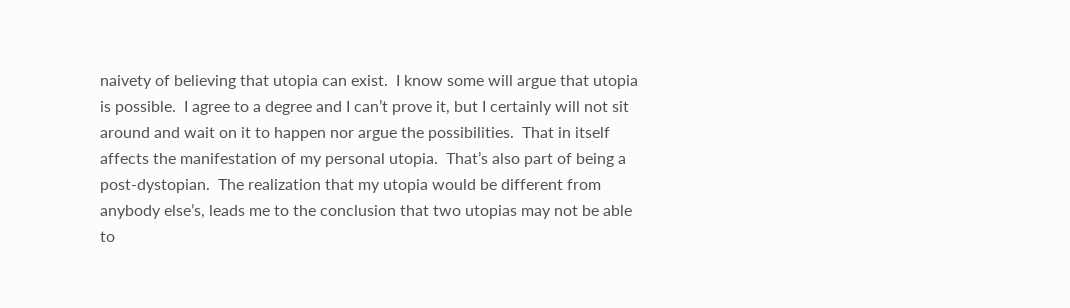naivety of believing that utopia can exist.  I know some will argue that utopia is possible.  I agree to a degree and I can’t prove it, but I certainly will not sit around and wait on it to happen nor argue the possibilities.  That in itself affects the manifestation of my personal utopia.  That’s also part of being a post-dystopian.  The realization that my utopia would be different from anybody else’s, leads me to the conclusion that two utopias may not be able to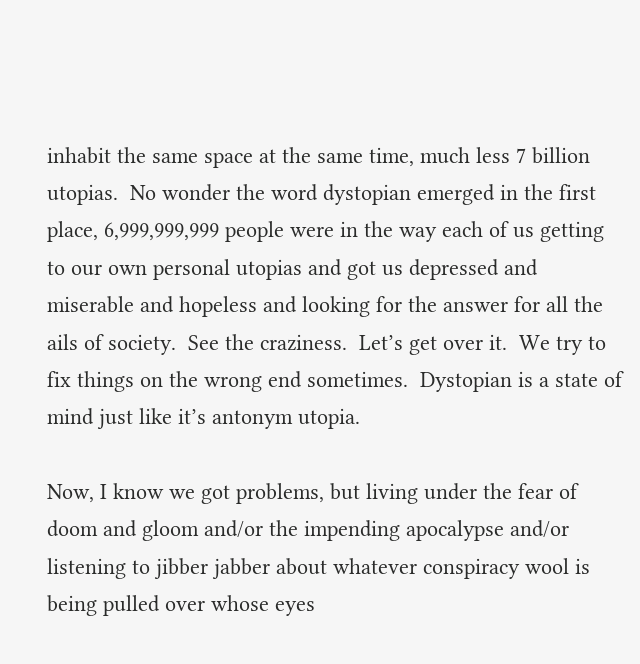inhabit the same space at the same time, much less 7 billion utopias.  No wonder the word dystopian emerged in the first place, 6,999,999,999 people were in the way each of us getting to our own personal utopias and got us depressed and miserable and hopeless and looking for the answer for all the ails of society.  See the craziness.  Let’s get over it.  We try to fix things on the wrong end sometimes.  Dystopian is a state of mind just like it’s antonym utopia.

Now, I know we got problems, but living under the fear of doom and gloom and/or the impending apocalypse and/or listening to jibber jabber about whatever conspiracy wool is being pulled over whose eyes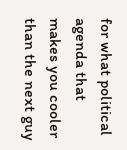for what political agenda that makes you cooler than the next guy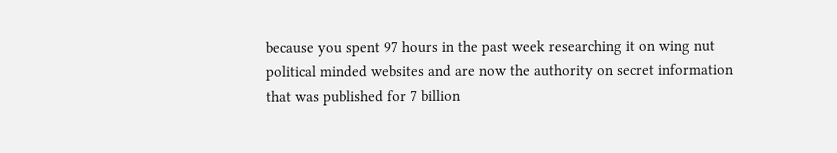because you spent 97 hours in the past week researching it on wing nut political minded websites and are now the authority on secret information that was published for 7 billion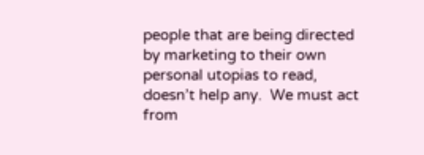people that are being directed by marketing to their own personal utopias to read, doesn’t help any.  We must act from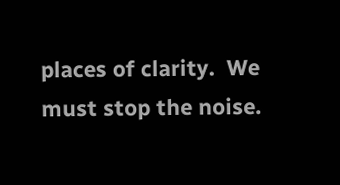places of clarity.  We must stop the noise.